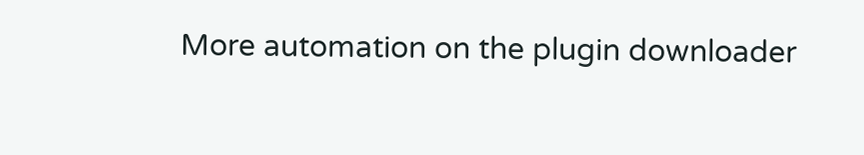More automation on the plugin downloader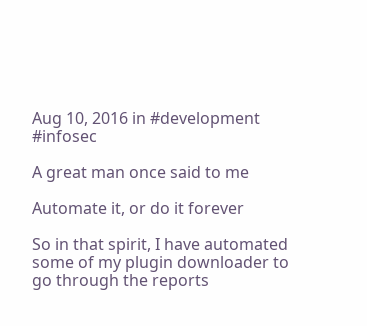Aug 10, 2016 in #development #infosec

A great man once said to me

Automate it, or do it forever

So in that spirit, I have automated some of my plugin downloader to go through the reports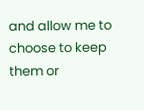and allow me to choose to keep them or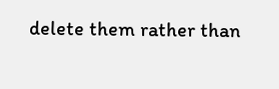delete them rather than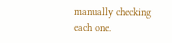manually checking each one.